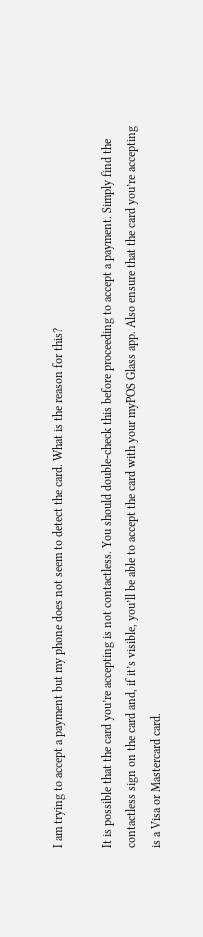I am trying to accept a payment but my phone does not seem to detect the card. What is the reason for this?

It is possible that the card you’re accepting is not contactless. You should double-check this before proceeding to accept a payment. Simply find the contactless sign on the card and, if it’s visible, you’ll be able to accept the card with your myPOS Glass app. Also ensure that the card you’re accepting is a Visa or Mastercard card.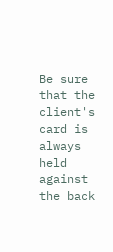Be sure that the client's card is always held against the back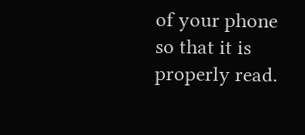of your phone so that it is properly read.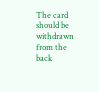The card should be withdrawn from the back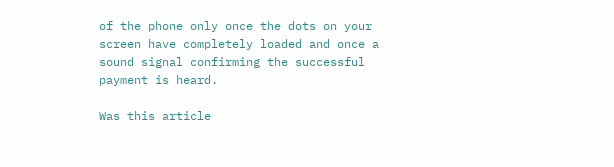of the phone only once the dots on your screen have completely loaded and once a sound signal confirming the successful payment is heard.

Was this article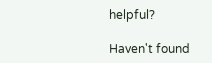helpful?

Haven't found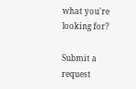what you're looking for?

Submit a request